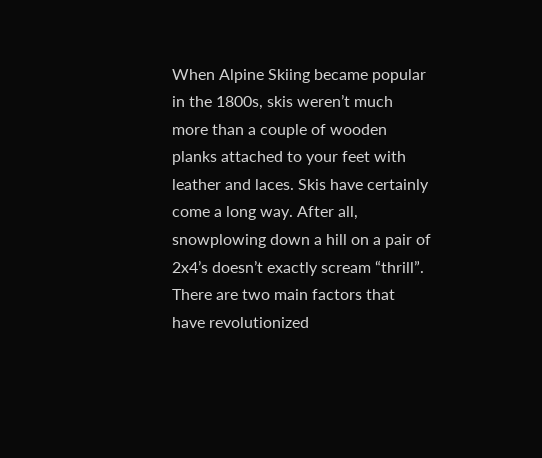When Alpine Skiing became popular in the 1800s, skis weren’t much more than a couple of wooden planks attached to your feet with leather and laces. Skis have certainly come a long way. After all, snowplowing down a hill on a pair of 2x4’s doesn’t exactly scream “thrill”. There are two main factors that have revolutionized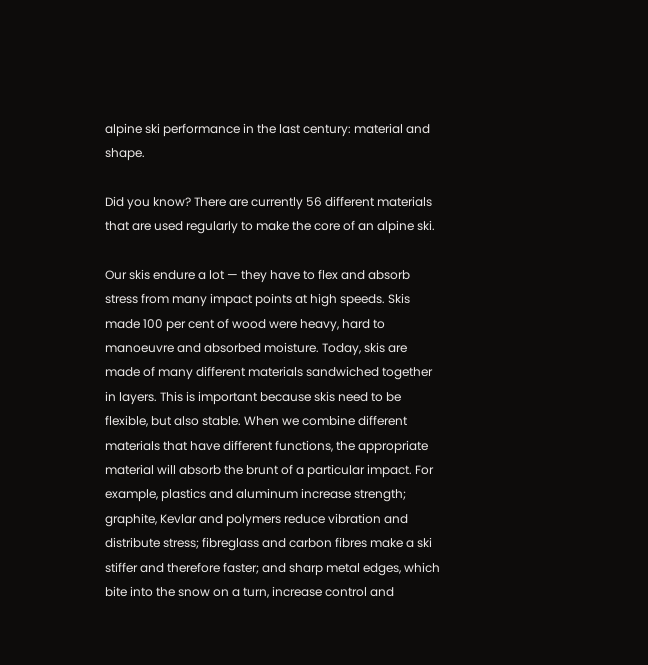alpine ski performance in the last century: material and shape.

Did you know? There are currently 56 different materials that are used regularly to make the core of an alpine ski.

Our skis endure a lot — they have to flex and absorb stress from many impact points at high speeds. Skis made 100 per cent of wood were heavy, hard to manoeuvre and absorbed moisture. Today, skis are made of many different materials sandwiched together in layers. This is important because skis need to be flexible, but also stable. When we combine different materials that have different functions, the appropriate material will absorb the brunt of a particular impact. For example, plastics and aluminum increase strength; graphite, Kevlar and polymers reduce vibration and distribute stress; fibreglass and carbon fibres make a ski stiffer and therefore faster; and sharp metal edges, which bite into the snow on a turn, increase control and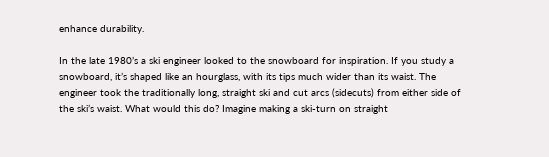enhance durability.

In the late 1980’s a ski engineer looked to the snowboard for inspiration. If you study a snowboard, it’s shaped like an hourglass, with its tips much wider than its waist. The engineer took the traditionally long, straight ski and cut arcs (sidecuts) from either side of the ski’s waist. What would this do? Imagine making a ski-turn on straight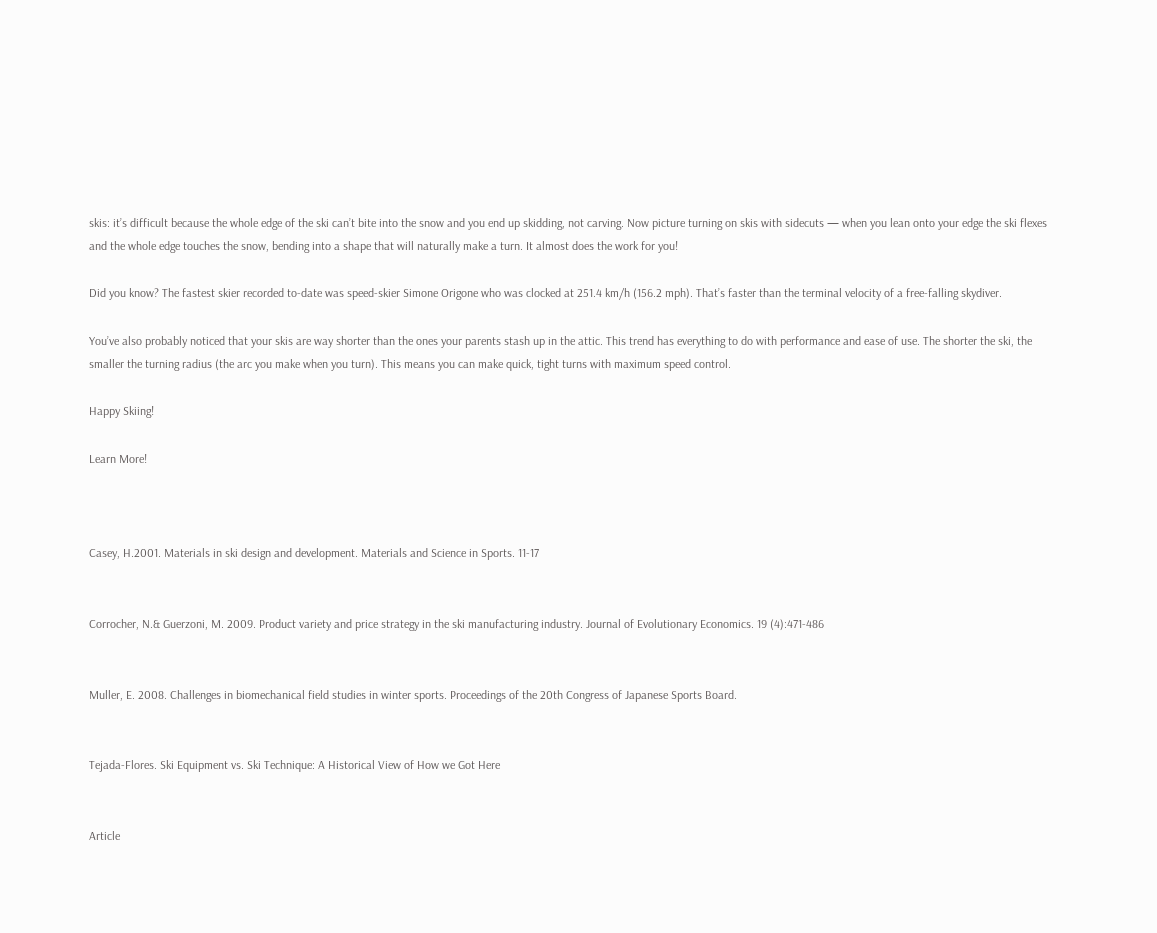skis: it’s difficult because the whole edge of the ski can’t bite into the snow and you end up skidding, not carving. Now picture turning on skis with sidecuts — when you lean onto your edge the ski flexes and the whole edge touches the snow, bending into a shape that will naturally make a turn. It almost does the work for you!

Did you know? The fastest skier recorded to-date was speed-skier Simone Origone who was clocked at 251.4 km/h (156.2 mph). That’s faster than the terminal velocity of a free-falling skydiver.

You’ve also probably noticed that your skis are way shorter than the ones your parents stash up in the attic. This trend has everything to do with performance and ease of use. The shorter the ski, the smaller the turning radius (the arc you make when you turn). This means you can make quick, tight turns with maximum speed control.

Happy Skiing!

Learn More!



Casey, H.2001. Materials in ski design and development. Materials and Science in Sports. 11-17


Corrocher, N.& Guerzoni, M. 2009. Product variety and price strategy in the ski manufacturing industry. Journal of Evolutionary Economics. 19 (4):471-486


Muller, E. 2008. Challenges in biomechanical field studies in winter sports. Proceedings of the 20th Congress of Japanese Sports Board.


Tejada-Flores. Ski Equipment vs. Ski Technique: A Historical View of How we Got Here


Article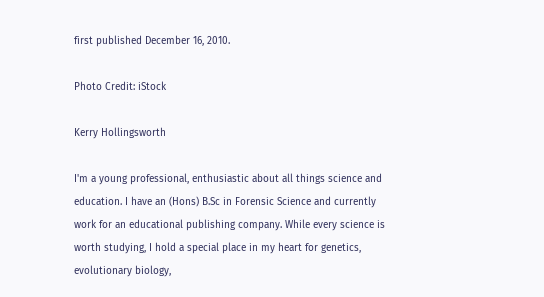first published December 16, 2010.

Photo Credit: iStock

Kerry Hollingsworth

I'm a young professional, enthusiastic about all things science and education. I have an (Hons) B.Sc in Forensic Science and currently work for an educational publishing company. While every science is worth studying, I hold a special place in my heart for genetics, evolutionary biology,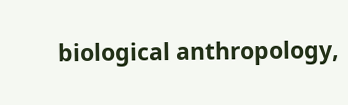biological anthropology,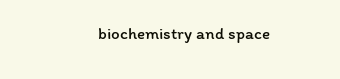biochemistry and space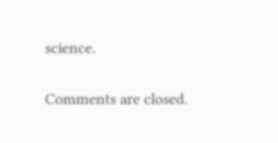science.

Comments are closed.